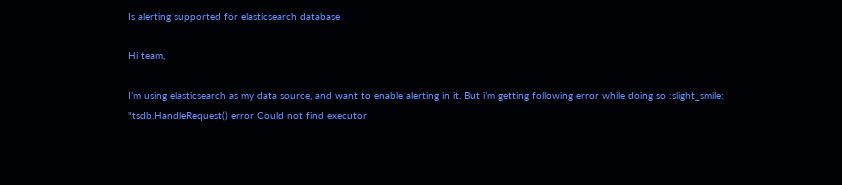Is alerting supported for elasticsearch database

Hi team,

I’m using elasticsearch as my data source, and want to enable alerting in it. But i’m getting following error while doing so :slight_smile:
"tsdb.HandleRequest() error Could not find executor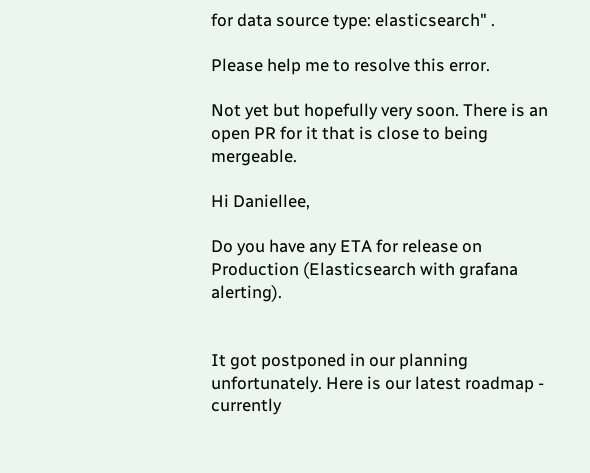for data source type: elasticsearch" .

Please help me to resolve this error.

Not yet but hopefully very soon. There is an open PR for it that is close to being mergeable.

Hi Daniellee,

Do you have any ETA for release on Production (Elasticsearch with grafana alerting).


It got postponed in our planning unfortunately. Here is our latest roadmap - currently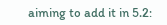aiming to add it in 5.2: